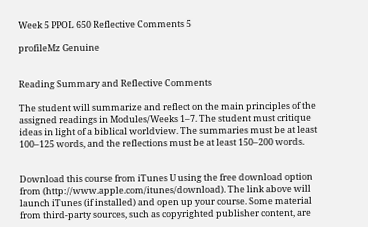Week 5 PPOL 650 Reflective Comments 5

profileMz Genuine


Reading Summary and Reflective Comments

The student will summarize and reflect on the main principles of the assigned readings in Modules/Weeks 1–7. The student must critique ideas in light of a biblical worldview. The summaries must be at least 100–125 words, and the reflections must be at least 150–200 words.


Download this course from iTunes U using the free download option from (http://www.apple.com/itunes/download). The link above will launch iTunes (if installed) and open up your course. Some material from third-party sources, such as copyrighted publisher content, are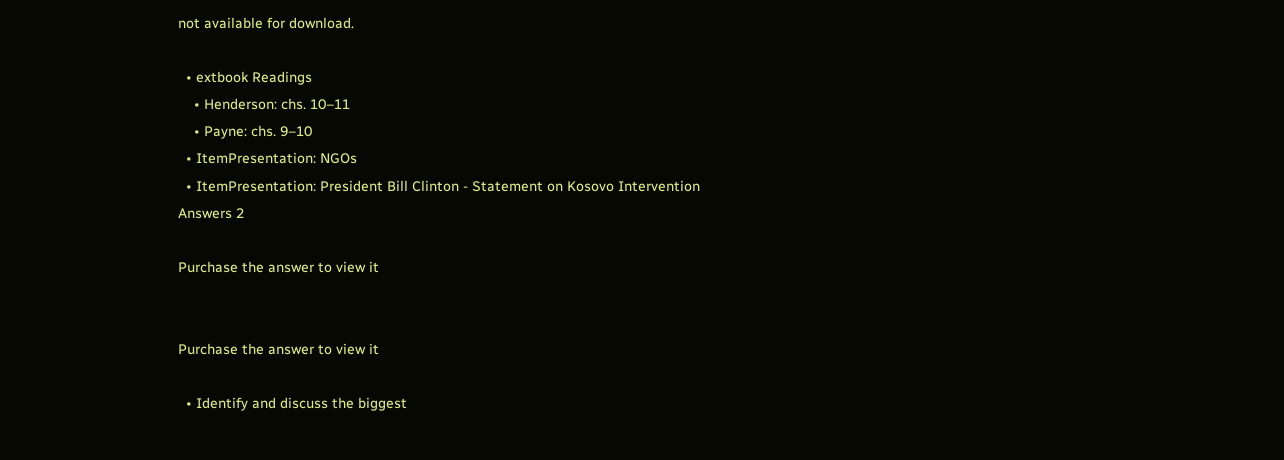not available for download.

  • extbook Readings
    • Henderson: chs. 10–11
    • Payne: chs. 9–10
  • ItemPresentation: NGOs
  • ItemPresentation: President Bill Clinton - Statement on Kosovo Intervention
Answers 2

Purchase the answer to view it


Purchase the answer to view it

  • Identify and discuss the biggest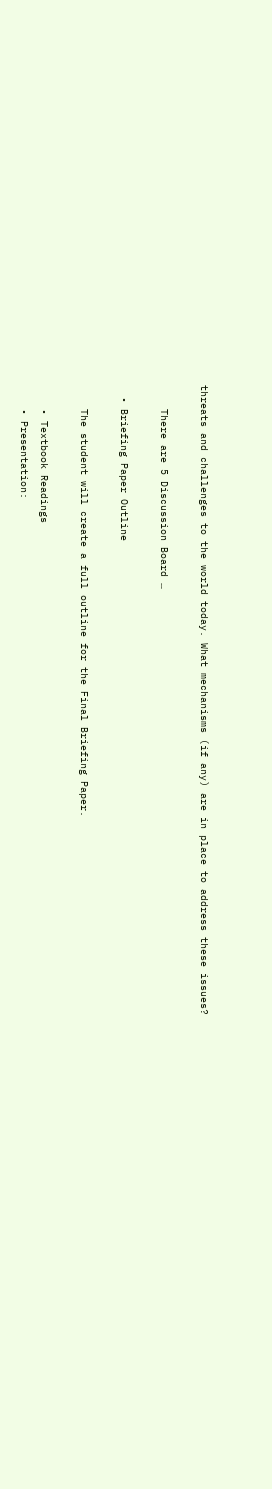threats and challenges to the world today. What mechanisms (if any) are in place to address these issues?

    There are 5 Discussion Board …

  • Briefing Paper Outline

    The student will create a full outline for the Final Briefing Paper.

    • Textbook Readings
    • Presentation: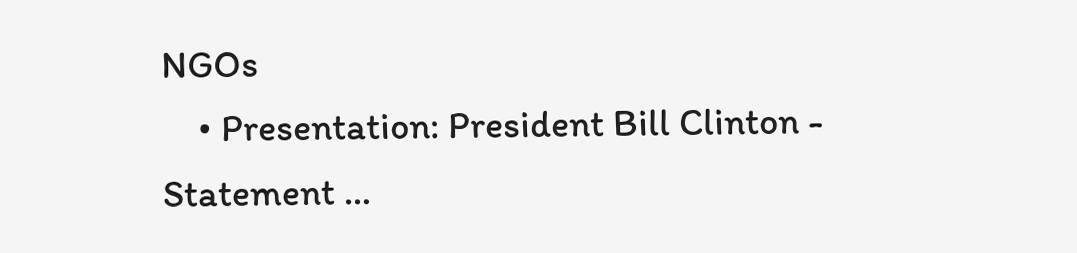NGOs
    • Presentation: President Bill Clinton - Statement …